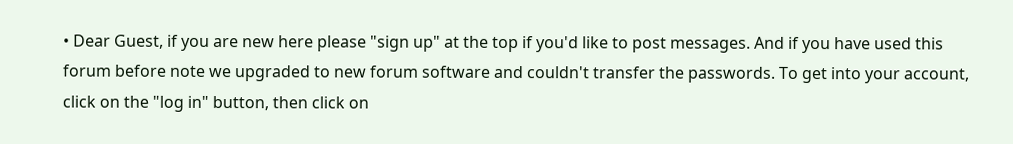• Dear Guest, if you are new here please "sign up" at the top if you'd like to post messages. And if you have used this forum before note we upgraded to new forum software and couldn't transfer the passwords. To get into your account, click on the "log in" button, then click on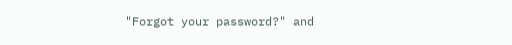"Forgot your password?" and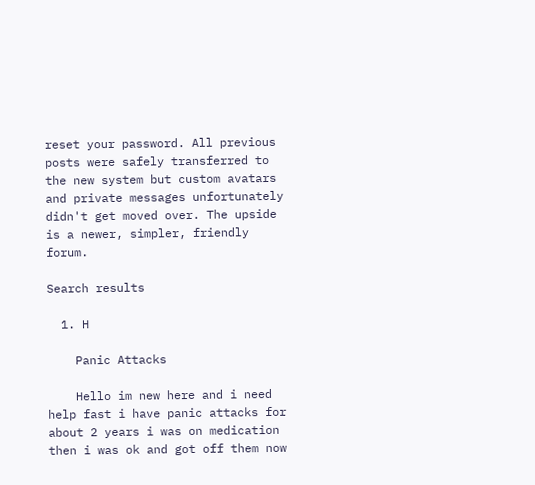reset your password. All previous posts were safely transferred to the new system but custom avatars and private messages unfortunately didn't get moved over. The upside is a newer, simpler, friendly forum.

Search results

  1. H

    Panic Attacks

    Hello im new here and i need help fast i have panic attacks for about 2 years i was on medication then i was ok and got off them now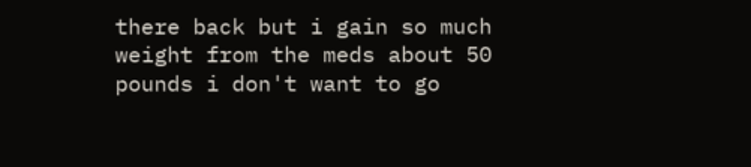there back but i gain so much weight from the meds about 50 pounds i don't want to go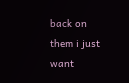back on them i just want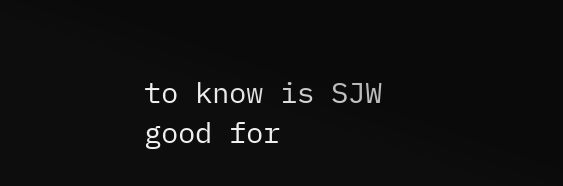to know is SJW good for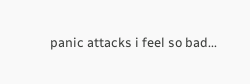panic attacks i feel so bad...